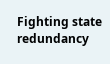Fighting state redundancy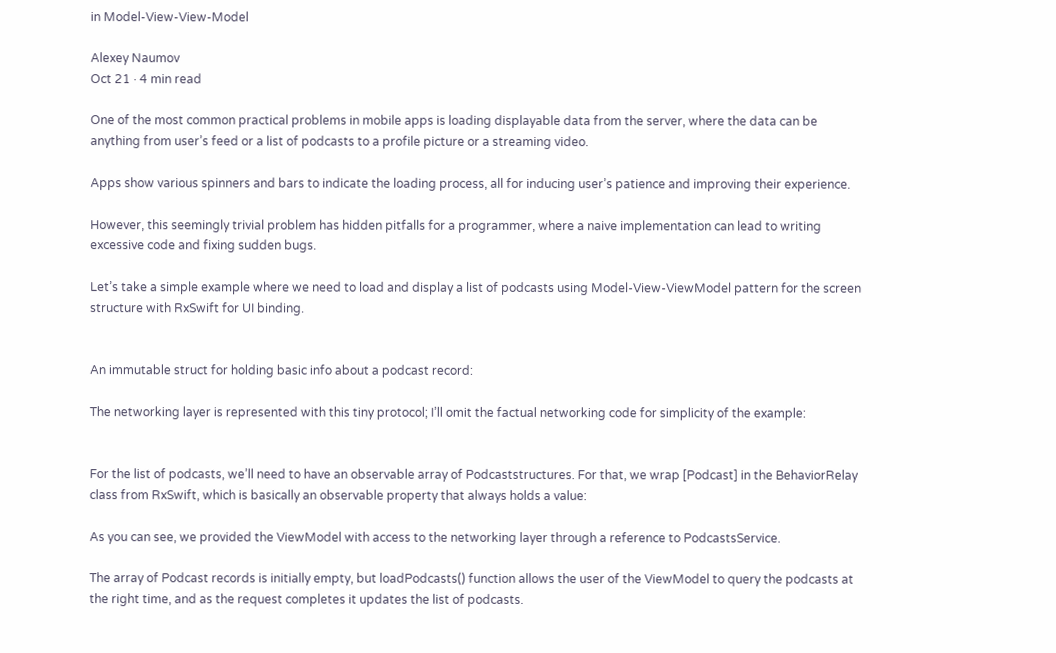in Model-View-View-Model

Alexey Naumov
Oct 21 · 4 min read

One of the most common practical problems in mobile apps is loading displayable data from the server, where the data can be anything from user’s feed or a list of podcasts to a profile picture or a streaming video.

Apps show various spinners and bars to indicate the loading process, all for inducing user’s patience and improving their experience.

However, this seemingly trivial problem has hidden pitfalls for a programmer, where a naive implementation can lead to writing excessive code and fixing sudden bugs.

Let’s take a simple example where we need to load and display a list of podcasts using Model-View-ViewModel pattern for the screen structure with RxSwift for UI binding.


An immutable struct for holding basic info about a podcast record:

The networking layer is represented with this tiny protocol; I’ll omit the factual networking code for simplicity of the example:


For the list of podcasts, we’ll need to have an observable array of Podcaststructures. For that, we wrap [Podcast] in the BehaviorRelay class from RxSwift, which is basically an observable property that always holds a value:

As you can see, we provided the ViewModel with access to the networking layer through a reference to PodcastsService.

The array of Podcast records is initially empty, but loadPodcasts() function allows the user of the ViewModel to query the podcasts at the right time, and as the request completes it updates the list of podcasts.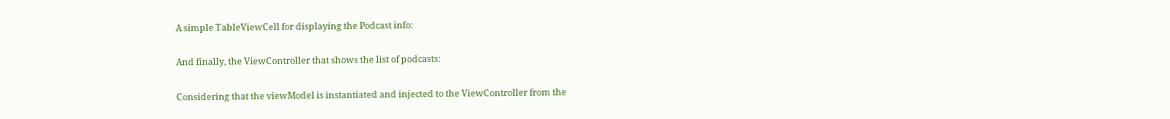A simple TableViewCell for displaying the Podcast info:

And finally, the ViewController that shows the list of podcasts:

Considering that the viewModel is instantiated and injected to the ViewController from the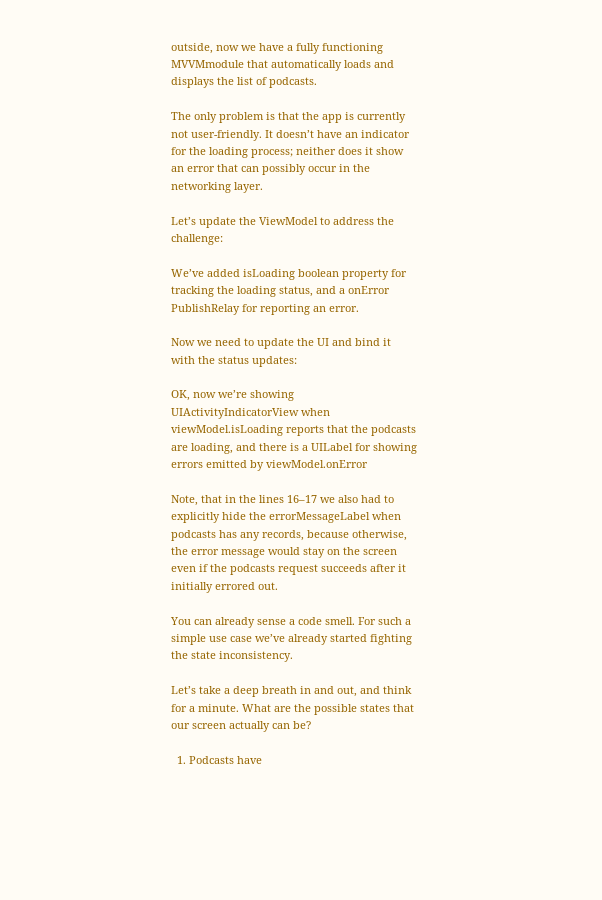outside, now we have a fully functioning MVVMmodule that automatically loads and displays the list of podcasts.

The only problem is that the app is currently not user-friendly. It doesn’t have an indicator for the loading process; neither does it show an error that can possibly occur in the networking layer.

Let’s update the ViewModel to address the challenge:

We’ve added isLoading boolean property for tracking the loading status, and a onError PublishRelay for reporting an error.

Now we need to update the UI and bind it with the status updates:

OK, now we’re showing UIActivityIndicatorView when viewModel.isLoading reports that the podcasts are loading, and there is a UILabel for showing errors emitted by viewModel.onError

Note, that in the lines 16–17 we also had to explicitly hide the errorMessageLabel when podcasts has any records, because otherwise, the error message would stay on the screen even if the podcasts request succeeds after it initially errored out.

You can already sense a code smell. For such a simple use case we’ve already started fighting the state inconsistency.

Let’s take a deep breath in and out, and think for a minute. What are the possible states that our screen actually can be?

  1. Podcasts have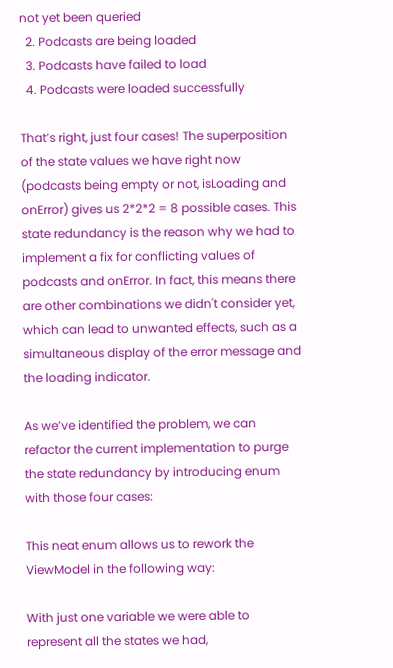not yet been queried
  2. Podcasts are being loaded
  3. Podcasts have failed to load
  4. Podcasts were loaded successfully

That’s right, just four cases! The superposition of the state values we have right now (podcasts being empty or not, isLoading and onError) gives us 2*2*2 = 8 possible cases. This state redundancy is the reason why we had to implement a fix for conflicting values of podcasts and onError. In fact, this means there are other combinations we didn't consider yet, which can lead to unwanted effects, such as a simultaneous display of the error message and the loading indicator.

As we’ve identified the problem, we can refactor the current implementation to purge the state redundancy by introducing enum with those four cases:

This neat enum allows us to rework the ViewModel in the following way:

With just one variable we were able to represent all the states we had,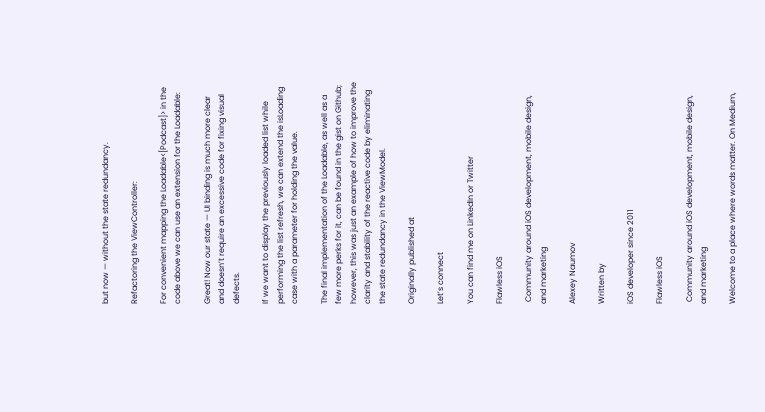but now — without the state redundancy.

Refactoring the ViewController:

For convenient mapping the Loadable<[Podcast]> in the code above we can use an extension for the Loadable:

Great! Now our state — UI binding is much more clear and doesn’t require an excessive code for fixing visual defects.

If we want to display the previously loaded list while performing the list refresh, we can extend the isLoading case with a parameter for holding the value.

The final implementation of the Loadable, as well as a few more perks for it, can be found in the gist on Github; however, this was just an example of how to improve the clarity and stability of the reactive code by eliminating the state redundancy in the ViewModel.

Originally published at

Let’s connect

You can find me on LinkedIn or Twitter

Flawless iOS

 Community around iOS development, mobile design, and marketing

Alexey Naumov

Written by

iOS developer since 2011

Flawless iOS

 Community around iOS development, mobile design, and marketing

Welcome to a place where words matter. On Medium,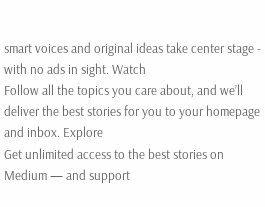smart voices and original ideas take center stage - with no ads in sight. Watch
Follow all the topics you care about, and we’ll deliver the best stories for you to your homepage and inbox. Explore
Get unlimited access to the best stories on Medium — and support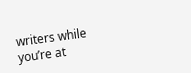writers while you’re at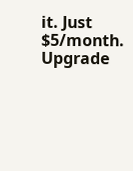it. Just $5/month. Upgrade